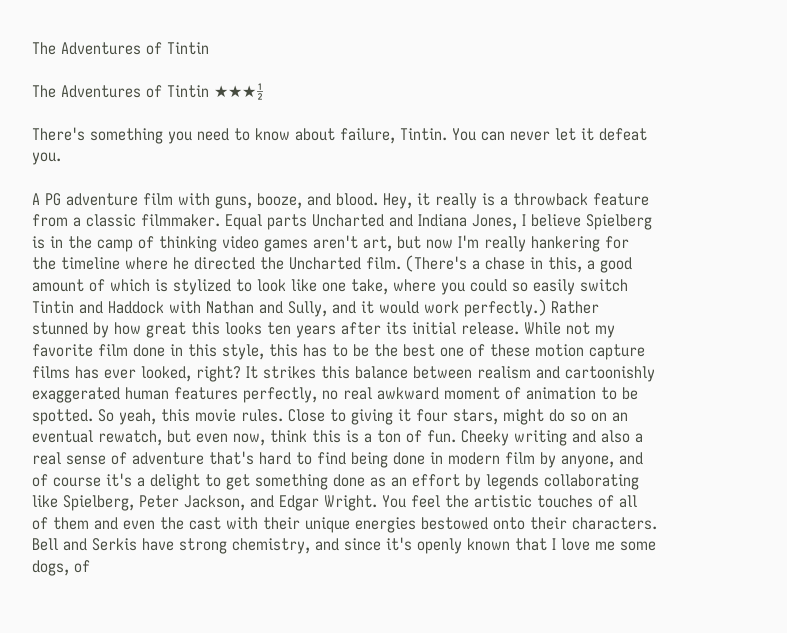The Adventures of Tintin

The Adventures of Tintin ★★★½

There's something you need to know about failure, Tintin. You can never let it defeat you.

A PG adventure film with guns, booze, and blood. Hey, it really is a throwback feature from a classic filmmaker. Equal parts Uncharted and Indiana Jones, I believe Spielberg is in the camp of thinking video games aren't art, but now I'm really hankering for the timeline where he directed the Uncharted film. (There's a chase in this, a good amount of which is stylized to look like one take, where you could so easily switch Tintin and Haddock with Nathan and Sully, and it would work perfectly.) Rather stunned by how great this looks ten years after its initial release. While not my favorite film done in this style, this has to be the best one of these motion capture films has ever looked, right? It strikes this balance between realism and cartoonishly exaggerated human features perfectly, no real awkward moment of animation to be spotted. So yeah, this movie rules. Close to giving it four stars, might do so on an eventual rewatch, but even now, think this is a ton of fun. Cheeky writing and also a real sense of adventure that's hard to find being done in modern film by anyone, and of course it's a delight to get something done as an effort by legends collaborating like Spielberg, Peter Jackson, and Edgar Wright. You feel the artistic touches of all of them and even the cast with their unique energies bestowed onto their characters. Bell and Serkis have strong chemistry, and since it's openly known that I love me some dogs, of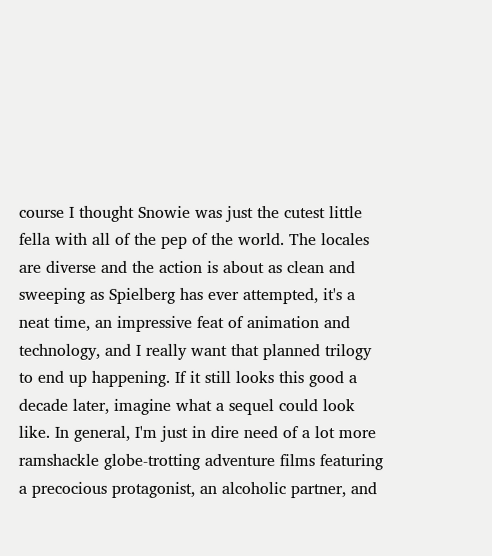course I thought Snowie was just the cutest little fella with all of the pep of the world. The locales are diverse and the action is about as clean and sweeping as Spielberg has ever attempted, it's a neat time, an impressive feat of animation and technology, and I really want that planned trilogy to end up happening. If it still looks this good a decade later, imagine what a sequel could look like. In general, I'm just in dire need of a lot more ramshackle globe-trotting adventure films featuring a precocious protagonist, an alcoholic partner, and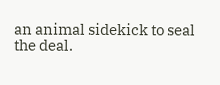an animal sidekick to seal the deal.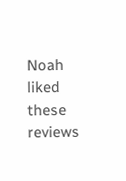Noah liked these reviews